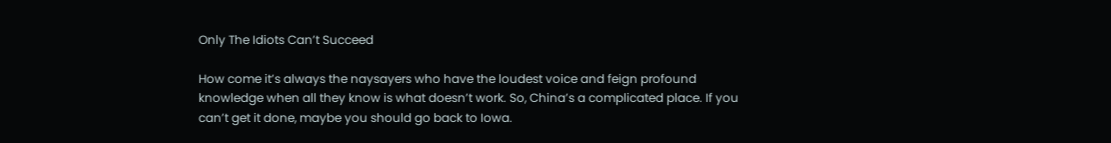Only The Idiots Can’t Succeed

How come it’s always the naysayers who have the loudest voice and feign profound knowledge when all they know is what doesn’t work. So, China’s a complicated place. If you can’t get it done, maybe you should go back to Iowa.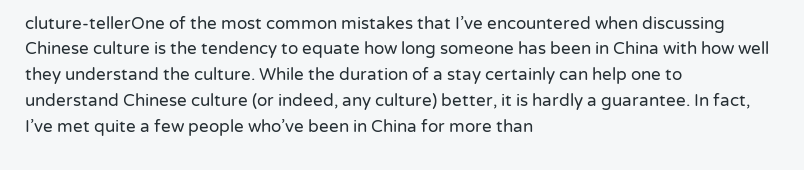cluture-tellerOne of the most common mistakes that I’ve encountered when discussing Chinese culture is the tendency to equate how long someone has been in China with how well they understand the culture. While the duration of a stay certainly can help one to understand Chinese culture (or indeed, any culture) better, it is hardly a guarantee. In fact, I’ve met quite a few people who’ve been in China for more than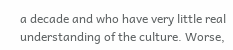a decade and who have very little real understanding of the culture. Worse,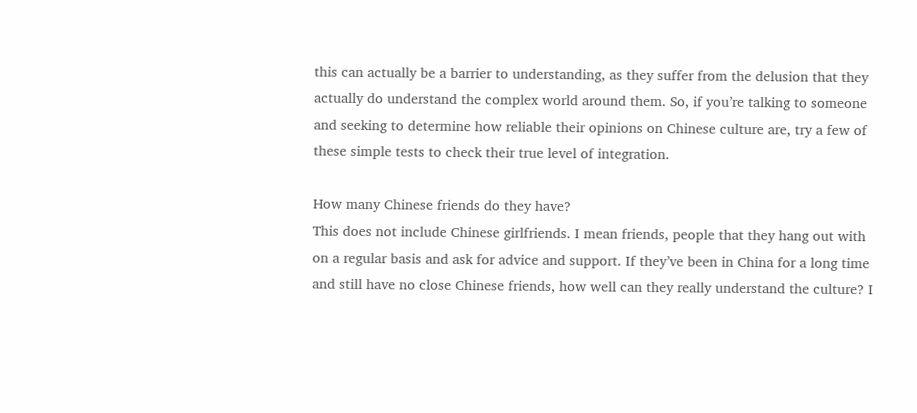this can actually be a barrier to understanding, as they suffer from the delusion that they actually do understand the complex world around them. So, if you’re talking to someone and seeking to determine how reliable their opinions on Chinese culture are, try a few of these simple tests to check their true level of integration.

How many Chinese friends do they have?
This does not include Chinese girlfriends. I mean friends, people that they hang out with on a regular basis and ask for advice and support. If they’ve been in China for a long time and still have no close Chinese friends, how well can they really understand the culture? I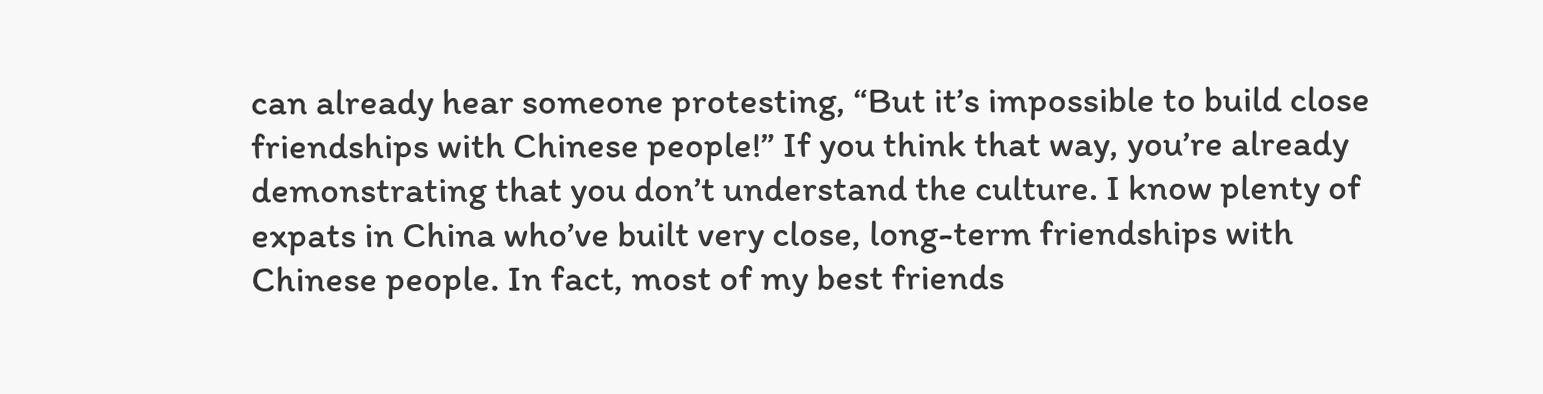can already hear someone protesting, “But it’s impossible to build close friendships with Chinese people!” If you think that way, you’re already demonstrating that you don’t understand the culture. I know plenty of expats in China who’ve built very close, long-term friendships with Chinese people. In fact, most of my best friends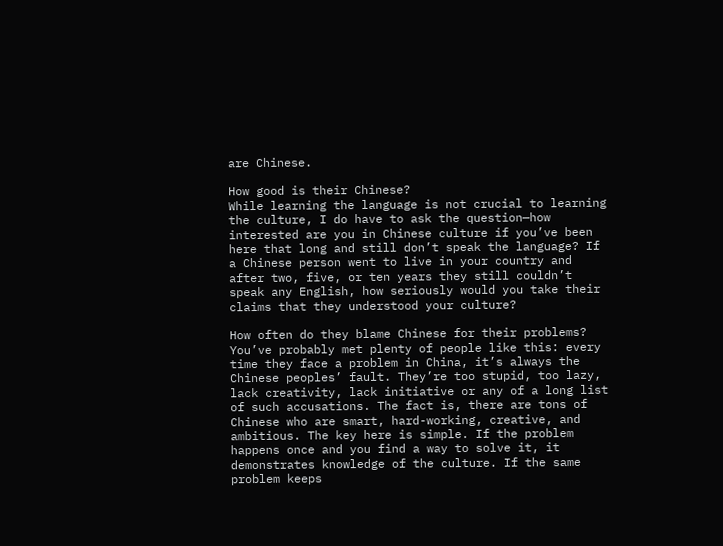are Chinese.

How good is their Chinese?
While learning the language is not crucial to learning the culture, I do have to ask the question—how interested are you in Chinese culture if you’ve been here that long and still don’t speak the language? If a Chinese person went to live in your country and after two, five, or ten years they still couldn’t speak any English, how seriously would you take their claims that they understood your culture?

How often do they blame Chinese for their problems?
You’ve probably met plenty of people like this: every time they face a problem in China, it’s always the Chinese peoples’ fault. They’re too stupid, too lazy, lack creativity, lack initiative or any of a long list of such accusations. The fact is, there are tons of Chinese who are smart, hard-working, creative, and ambitious. The key here is simple. If the problem happens once and you find a way to solve it, it demonstrates knowledge of the culture. If the same problem keeps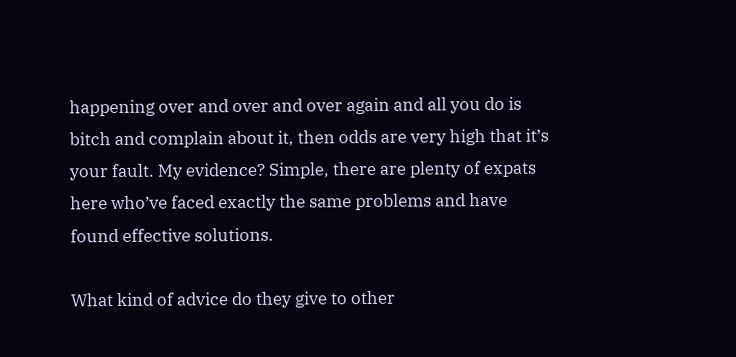happening over and over and over again and all you do is bitch and complain about it, then odds are very high that it’s your fault. My evidence? Simple, there are plenty of expats here who’ve faced exactly the same problems and have found effective solutions.

What kind of advice do they give to other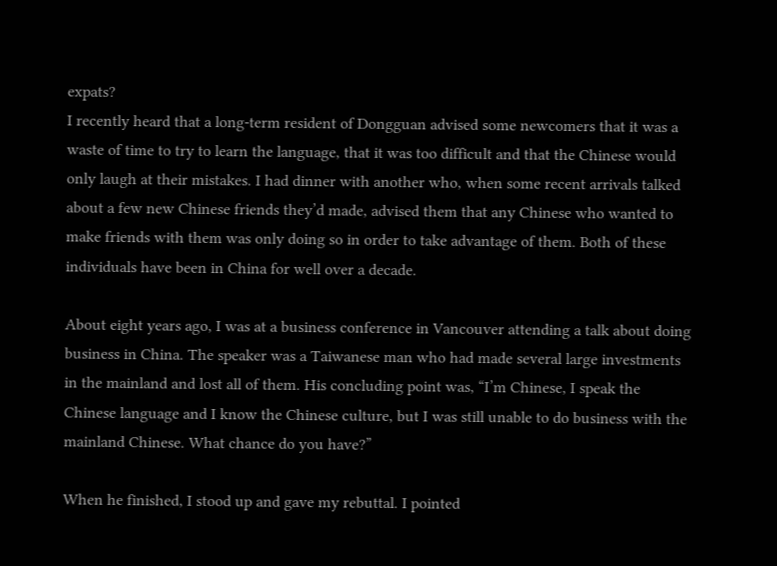expats?
I recently heard that a long-term resident of Dongguan advised some newcomers that it was a waste of time to try to learn the language, that it was too difficult and that the Chinese would only laugh at their mistakes. I had dinner with another who, when some recent arrivals talked about a few new Chinese friends they’d made, advised them that any Chinese who wanted to make friends with them was only doing so in order to take advantage of them. Both of these individuals have been in China for well over a decade.

About eight years ago, I was at a business conference in Vancouver attending a talk about doing business in China. The speaker was a Taiwanese man who had made several large investments in the mainland and lost all of them. His concluding point was, “I’m Chinese, I speak the Chinese language and I know the Chinese culture, but I was still unable to do business with the mainland Chinese. What chance do you have?”

When he finished, I stood up and gave my rebuttal. I pointed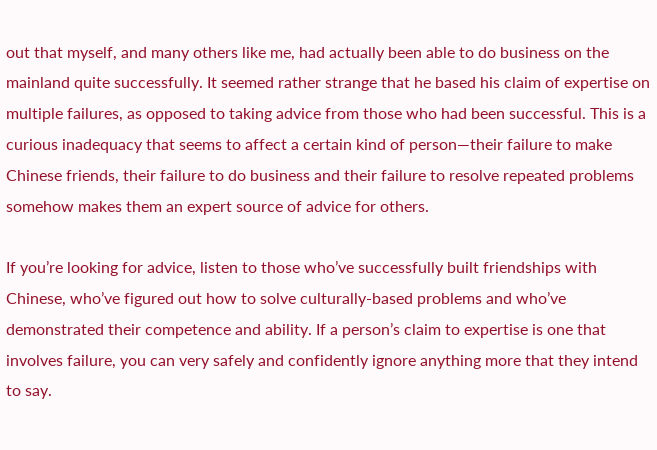out that myself, and many others like me, had actually been able to do business on the mainland quite successfully. It seemed rather strange that he based his claim of expertise on multiple failures, as opposed to taking advice from those who had been successful. This is a curious inadequacy that seems to affect a certain kind of person—their failure to make Chinese friends, their failure to do business and their failure to resolve repeated problems somehow makes them an expert source of advice for others.

If you’re looking for advice, listen to those who’ve successfully built friendships with Chinese, who’ve figured out how to solve culturally-based problems and who’ve demonstrated their competence and ability. If a person’s claim to expertise is one that involves failure, you can very safely and confidently ignore anything more that they intend to say.